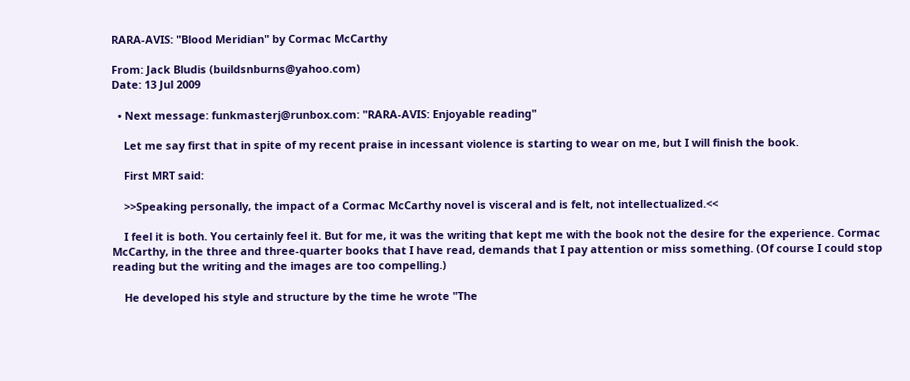RARA-AVIS: "Blood Meridian" by Cormac McCarthy

From: Jack Bludis (buildsnburns@yahoo.com)
Date: 13 Jul 2009

  • Next message: funkmasterj@runbox.com: "RARA-AVIS: Enjoyable reading"

    Let me say first that in spite of my recent praise in incessant violence is starting to wear on me, but I will finish the book.

    First MRT said:

    >>Speaking personally, the impact of a Cormac McCarthy novel is visceral and is felt, not intellectualized.<<

    I feel it is both. You certainly feel it. But for me, it was the writing that kept me with the book not the desire for the experience. Cormac McCarthy, in the three and three-quarter books that I have read, demands that I pay attention or miss something. (Of course I could stop reading but the writing and the images are too compelling.)

    He developed his style and structure by the time he wrote "The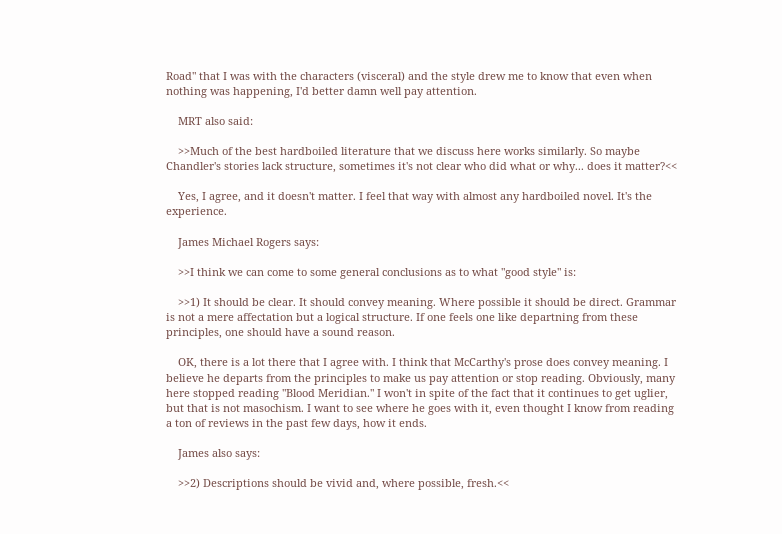Road" that I was with the characters (visceral) and the style drew me to know that even when nothing was happening, I'd better damn well pay attention.

    MRT also said:

    >>Much of the best hardboiled literature that we discuss here works similarly. So maybe Chandler's stories lack structure, sometimes it's not clear who did what or why... does it matter?<<

    Yes, I agree, and it doesn't matter. I feel that way with almost any hardboiled novel. It's the experience.

    James Michael Rogers says:

    >>I think we can come to some general conclusions as to what "good style" is:

    >>1) It should be clear. It should convey meaning. Where possible it should be direct. Grammar is not a mere affectation but a logical structure. If one feels one like departning from these principles, one should have a sound reason.

    OK, there is a lot there that I agree with. I think that McCarthy's prose does convey meaning. I believe he departs from the principles to make us pay attention or stop reading. Obviously, many here stopped reading "Blood Meridian." I won't in spite of the fact that it continues to get uglier, but that is not masochism. I want to see where he goes with it, even thought I know from reading a ton of reviews in the past few days, how it ends.

    James also says:

    >>2) Descriptions should be vivid and, where possible, fresh.<<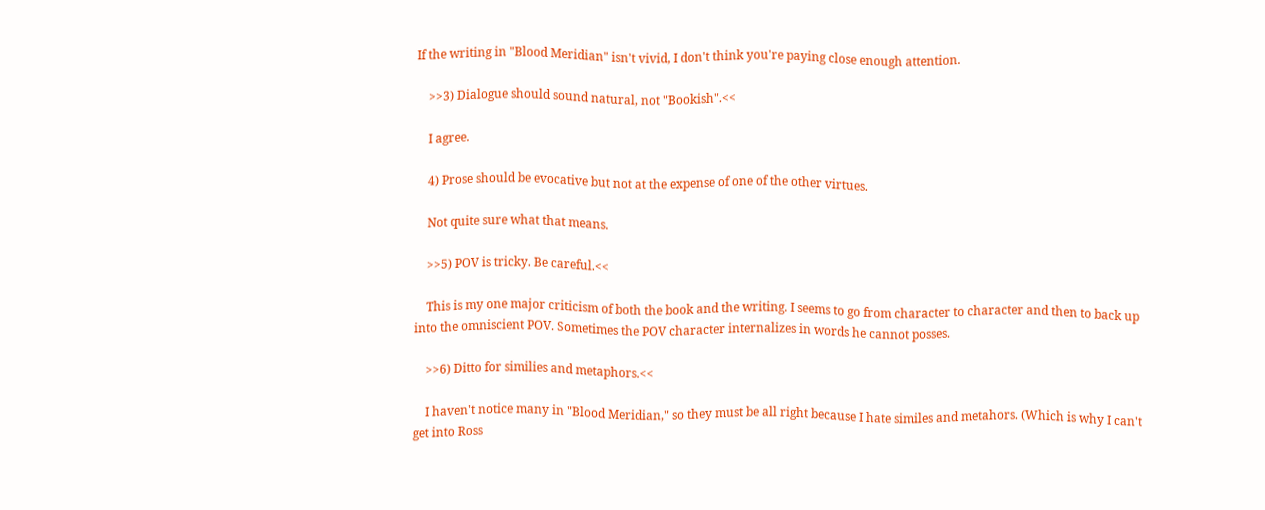If the writing in "Blood Meridian" isn't vivid, I don't think you're paying close enough attention.

    >>3) Dialogue should sound natural, not "Bookish".<<

    I agree.

    4) Prose should be evocative but not at the expense of one of the other virtues.

    Not quite sure what that means.

    >>5) POV is tricky. Be careful.<<

    This is my one major criticism of both the book and the writing. I seems to go from character to character and then to back up into the omniscient POV. Sometimes the POV character internalizes in words he cannot posses.

    >>6) Ditto for similies and metaphors.<<

    I haven't notice many in "Blood Meridian," so they must be all right because I hate similes and metahors. (Which is why I can't get into Ross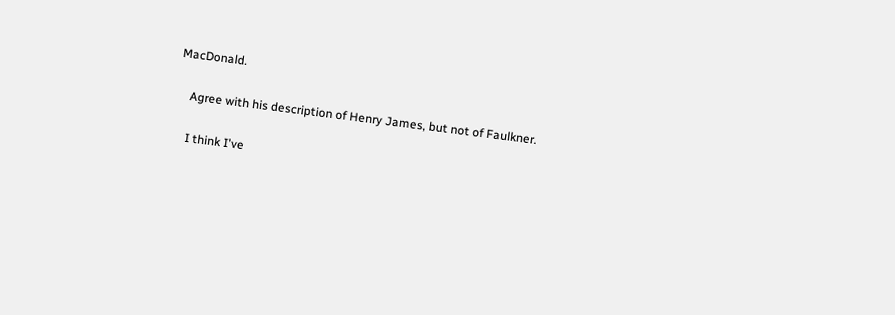MacDonald.

    Agree with his description of Henry James, but not of Faulkner.

    I think I've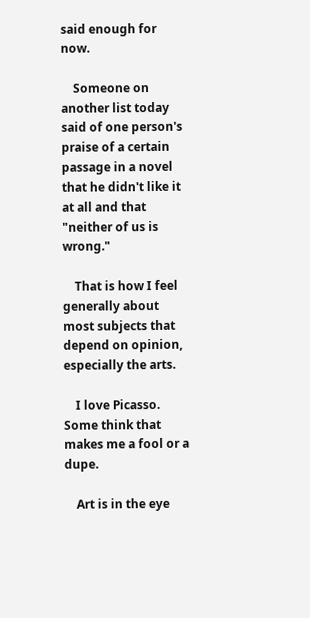said enough for now.

    Someone on another list today said of one person's praise of a certain passage in a novel that he didn't like it at all and that "neither of us is wrong."

    That is how I feel generally about most subjects that depend on opinion, especially the arts.

    I love Picasso. Some think that makes me a fool or a dupe.

    Art is in the eye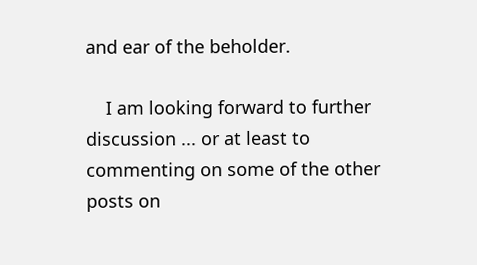and ear of the beholder.

    I am looking forward to further discussion ... or at least to commenting on some of the other posts on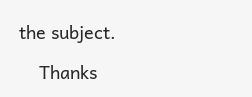the subject.

    Thanks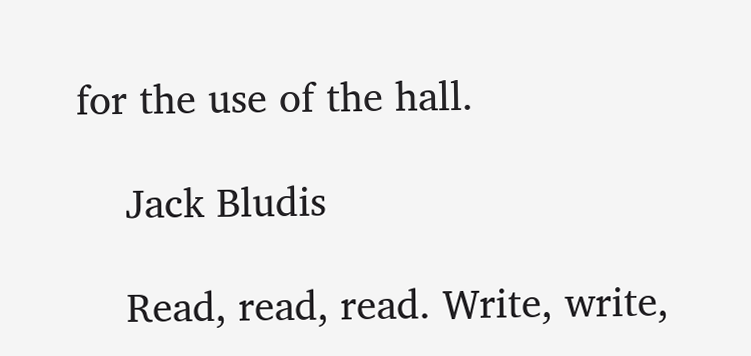for the use of the hall.

    Jack Bludis

    Read, read, read. Write, write,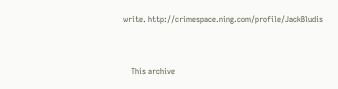write. http://crimespace.ning.com/profile/JackBludis


    This archive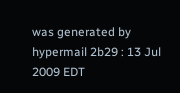was generated by hypermail 2b29 : 13 Jul 2009 EDT